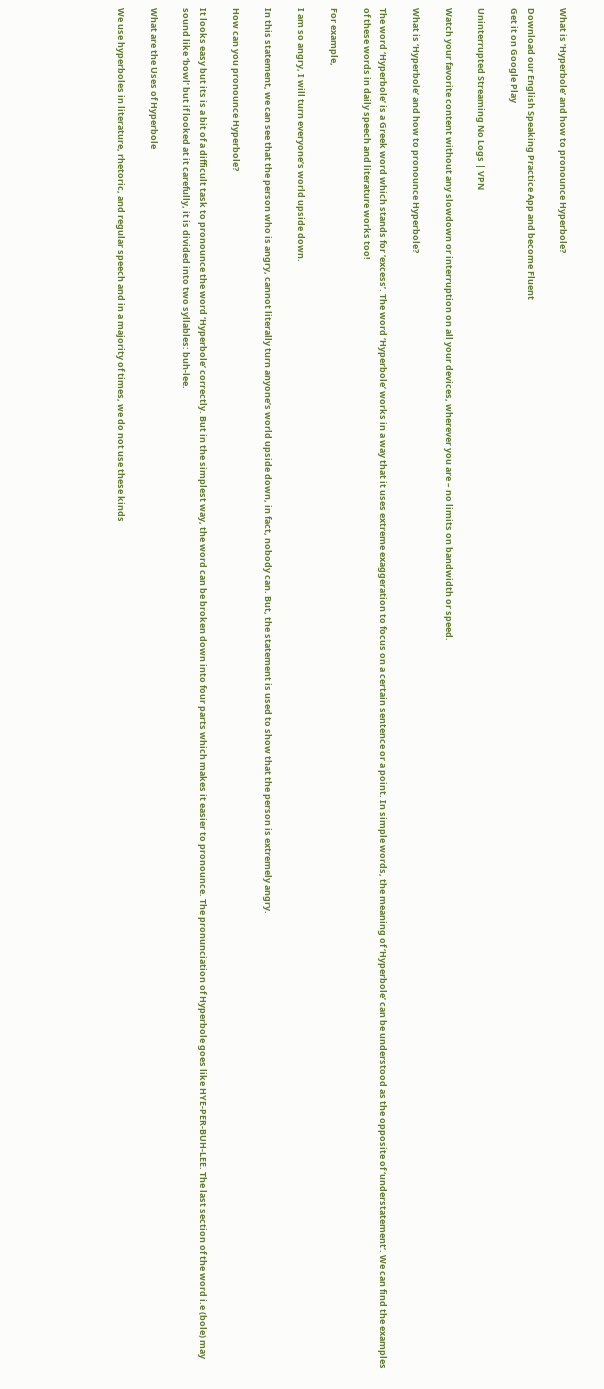What is ‘Hyperbole’ and how to pronounce Hyperbole?

Download our English Speaking Practice App and become Fluent
Get it on Google Play

Uninterrupted Streaming No Logs | VPN

Watch your favorite content without any slowdown or interruption on all your devices, wherever you are – no limits on bandwidth or speed.

What is ‘Hyperbole’ and how to pronounce Hyperbole?

The word ‘Hyperbole’ is a Greek word which stands for ‘excess’. The word ‘Hyperbole’ works in a way that it uses extreme exaggeration to focus on a certain sentence or a point. In simple words, the meaning of ‘Hyperbole’ can be understood as the opposite of ‘understatement’. We can find the examples of these words in daily speech and literature works too!

For example,

I am so angry, I will turn everyone’s world upside down.

In this statement, we can see that the person who is angry, cannot literally turn anyone’s world upside down, in fact, nobody can. But, the statement is used to show that the person is extremely angry.

How can you pronounce Hyperbole?

It looks easy but its is a bit of a difficult task to pronounce the word ‘Hyperbole’ correctly. But in the simplest way, the word can be broken down into four parts which makes it easier to pronounce. The pronunciation of Hyperbole goes like HYE-PER-BUH-LEE. The last section of the word i.e (bole) may sound like ‘bowl’ but if looked at it carefully, it is divided into two syllables: buh-lee.

What are the Uses of Hyperbole

We use hyperboles in literature, rhetoric, and regular speech and in a majority of times, we do not use these kinds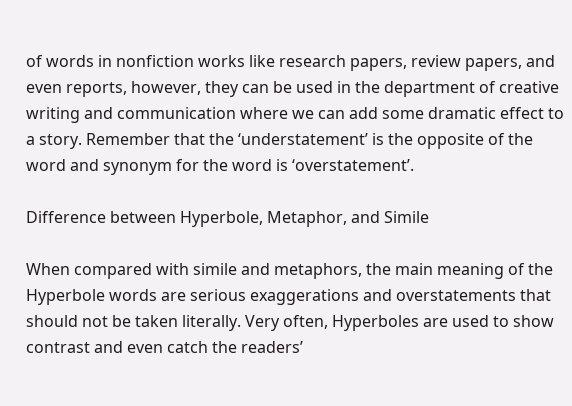of words in nonfiction works like research papers, review papers, and even reports, however, they can be used in the department of creative writing and communication where we can add some dramatic effect to a story. Remember that the ‘understatement’ is the opposite of the word and synonym for the word is ‘overstatement’.

Difference between Hyperbole, Metaphor, and Simile

When compared with simile and metaphors, the main meaning of the Hyperbole words are serious exaggerations and overstatements that should not be taken literally. Very often, Hyperboles are used to show contrast and even catch the readers’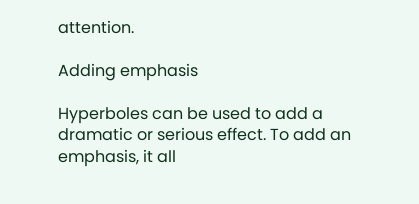attention.

Adding emphasis

Hyperboles can be used to add a dramatic or serious effect. To add an emphasis, it all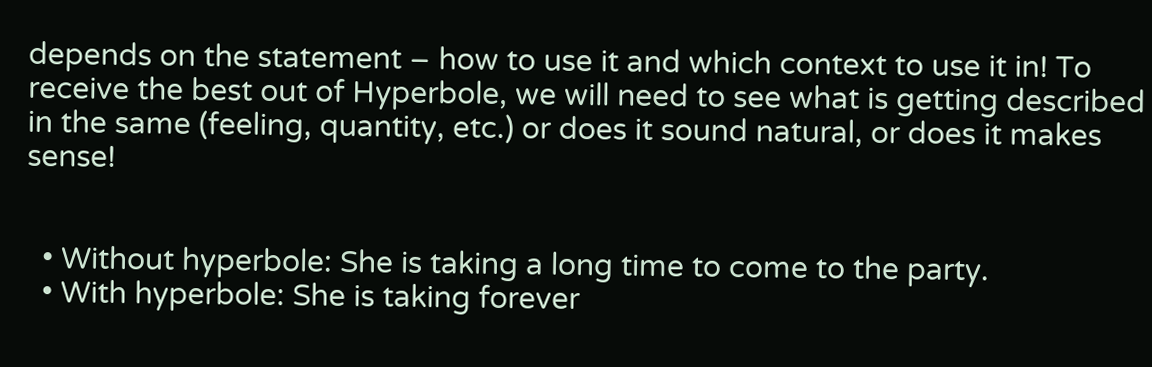depends on the statement – how to use it and which context to use it in! To receive the best out of Hyperbole, we will need to see what is getting described in the same (feeling, quantity, etc.) or does it sound natural, or does it makes sense!


  • Without hyperbole: She is taking a long time to come to the party.
  • With hyperbole: She is taking forever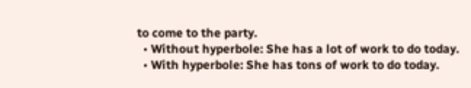to come to the party.
  • Without hyperbole: She has a lot of work to do today.
  • With hyperbole: She has tons of work to do today.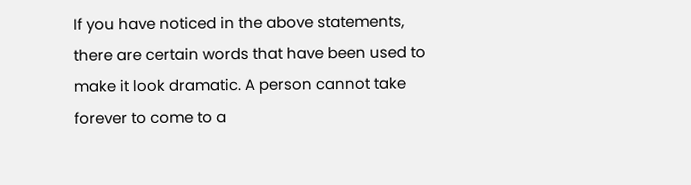If you have noticed in the above statements, there are certain words that have been used to make it look dramatic. A person cannot take forever to come to a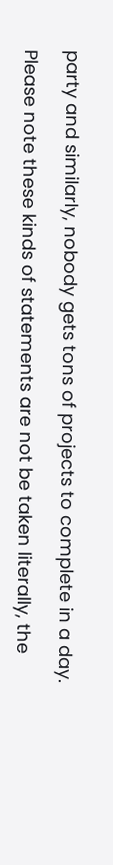party and similarly, nobody gets tons of projects to complete in a day.

Please note these kinds of statements are not be taken literally, the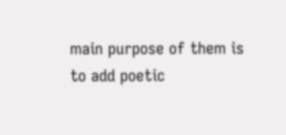main purpose of them is to add poetic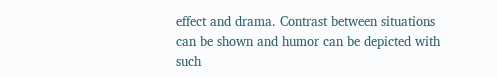effect and drama. Contrast between situations can be shown and humor can be depicted with such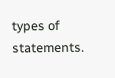types of statements.